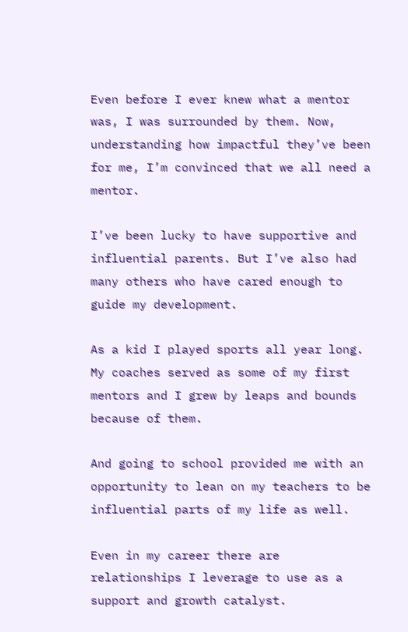Even before I ever knew what a mentor was, I was surrounded by them. Now, understanding how impactful they’ve been for me, I’m convinced that we all need a mentor.

I’ve been lucky to have supportive and influential parents. But I’ve also had many others who have cared enough to guide my development.

As a kid I played sports all year long. My coaches served as some of my first mentors and I grew by leaps and bounds because of them.

And going to school provided me with an opportunity to lean on my teachers to be influential parts of my life as well.

Even in my career there are relationships I leverage to use as a support and growth catalyst.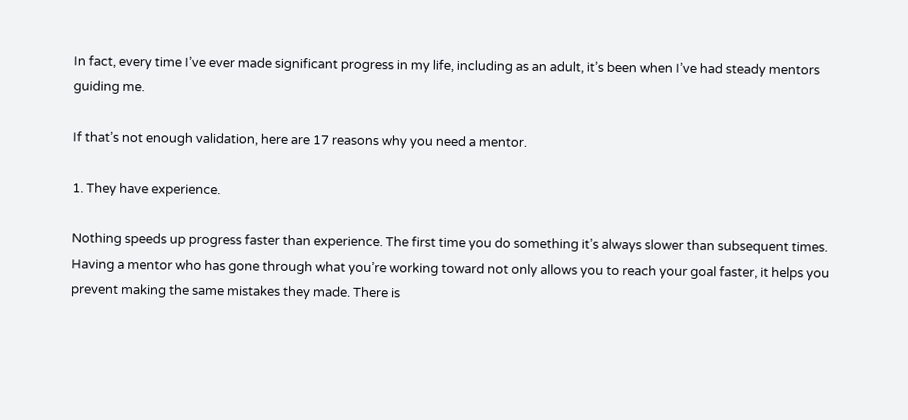In fact, every time I’ve ever made significant progress in my life, including as an adult, it’s been when I’ve had steady mentors guiding me.

If that’s not enough validation, here are 17 reasons why you need a mentor.

1. They have experience.

Nothing speeds up progress faster than experience. The first time you do something it’s always slower than subsequent times. Having a mentor who has gone through what you’re working toward not only allows you to reach your goal faster, it helps you prevent making the same mistakes they made. There is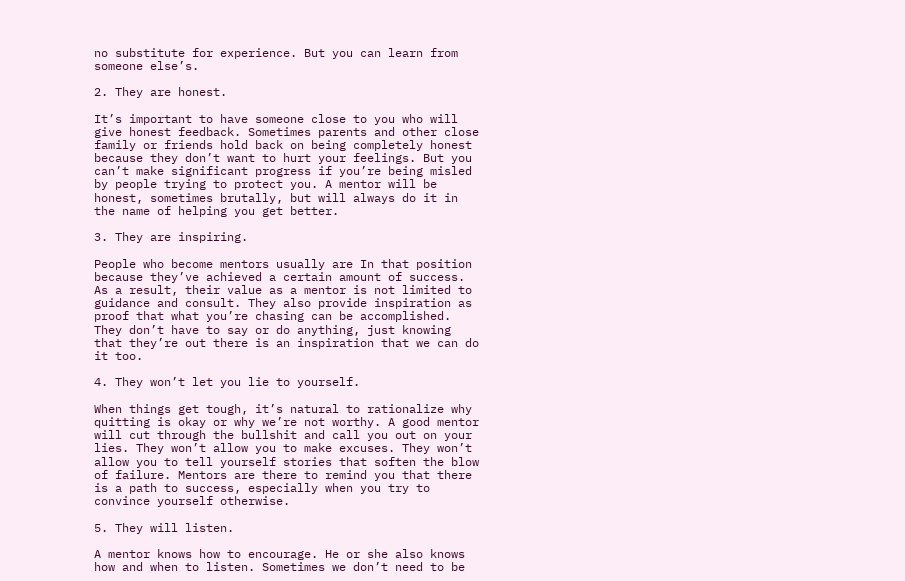no substitute for experience. But you can learn from someone else’s.

2. They are honest.

It’s important to have someone close to you who will give honest feedback. Sometimes parents and other close family or friends hold back on being completely honest because they don’t want to hurt your feelings. But you can’t make significant progress if you’re being misled by people trying to protect you. A mentor will be honest, sometimes brutally, but will always do it in the name of helping you get better.

3. They are inspiring.

People who become mentors usually are In that position because they’ve achieved a certain amount of success. As a result, their value as a mentor is not limited to guidance and consult. They also provide inspiration as proof that what you’re chasing can be accomplished. They don’t have to say or do anything, just knowing that they’re out there is an inspiration that we can do it too.

4. They won’t let you lie to yourself.

When things get tough, it’s natural to rationalize why quitting is okay or why we’re not worthy. A good mentor will cut through the bullshit and call you out on your lies. They won’t allow you to make excuses. They won’t allow you to tell yourself stories that soften the blow of failure. Mentors are there to remind you that there is a path to success, especially when you try to convince yourself otherwise.

5. They will listen.

A mentor knows how to encourage. He or she also knows how and when to listen. Sometimes we don’t need to be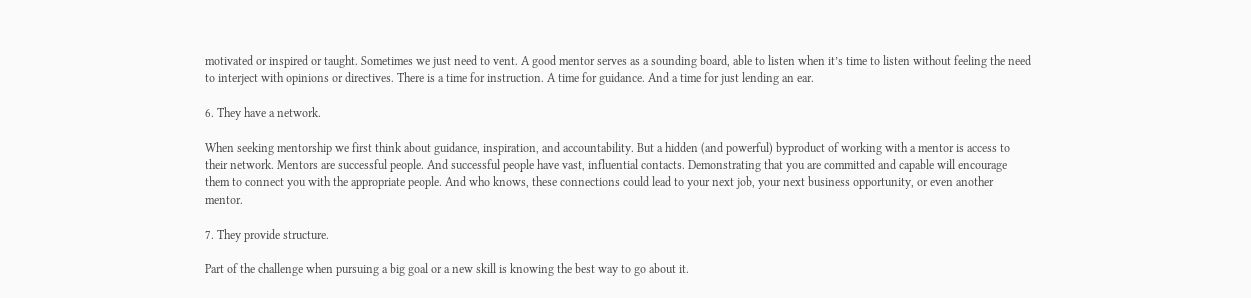motivated or inspired or taught. Sometimes we just need to vent. A good mentor serves as a sounding board, able to listen when it’s time to listen without feeling the need to interject with opinions or directives. There is a time for instruction. A time for guidance. And a time for just lending an ear.

6. They have a network.

When seeking mentorship we first think about guidance, inspiration, and accountability. But a hidden (and powerful) byproduct of working with a mentor is access to their network. Mentors are successful people. And successful people have vast, influential contacts. Demonstrating that you are committed and capable will encourage them to connect you with the appropriate people. And who knows, these connections could lead to your next job, your next business opportunity, or even another mentor.

7. They provide structure.

Part of the challenge when pursuing a big goal or a new skill is knowing the best way to go about it.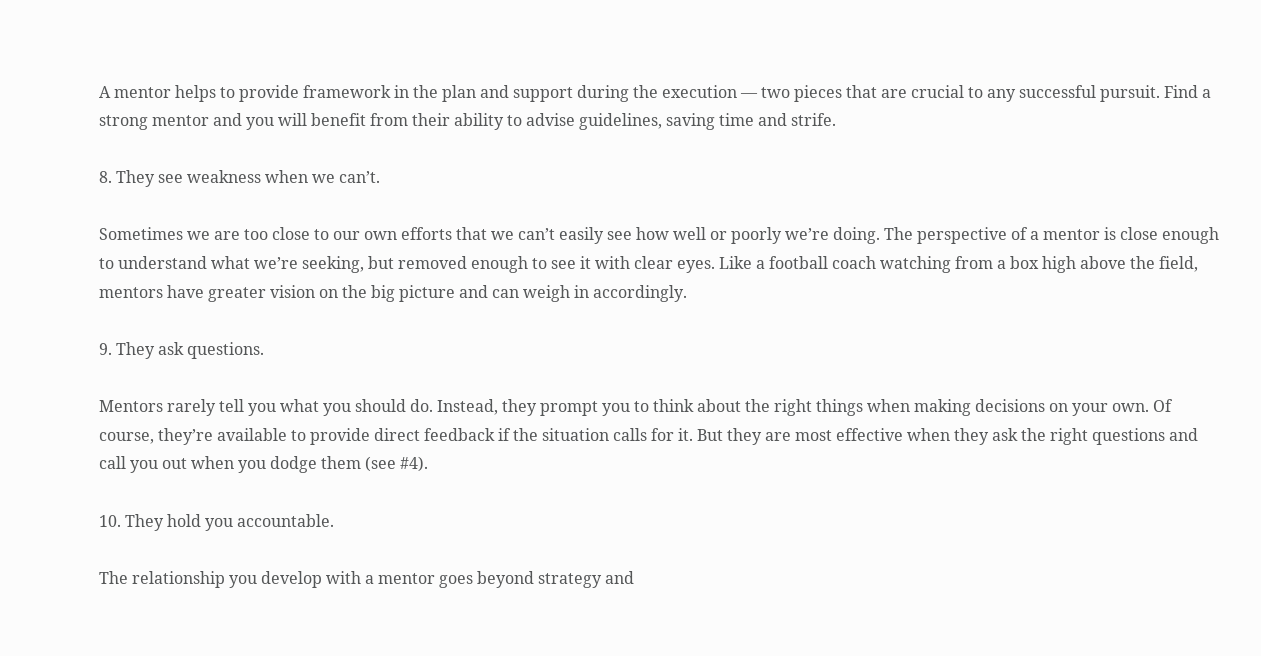A mentor helps to provide framework in the plan and support during the execution — two pieces that are crucial to any successful pursuit. Find a strong mentor and you will benefit from their ability to advise guidelines, saving time and strife.

8. They see weakness when we can’t.

Sometimes we are too close to our own efforts that we can’t easily see how well or poorly we’re doing. The perspective of a mentor is close enough to understand what we’re seeking, but removed enough to see it with clear eyes. Like a football coach watching from a box high above the field, mentors have greater vision on the big picture and can weigh in accordingly.

9. They ask questions.

Mentors rarely tell you what you should do. Instead, they prompt you to think about the right things when making decisions on your own. Of course, they’re available to provide direct feedback if the situation calls for it. But they are most effective when they ask the right questions and call you out when you dodge them (see #4).

10. They hold you accountable.

The relationship you develop with a mentor goes beyond strategy and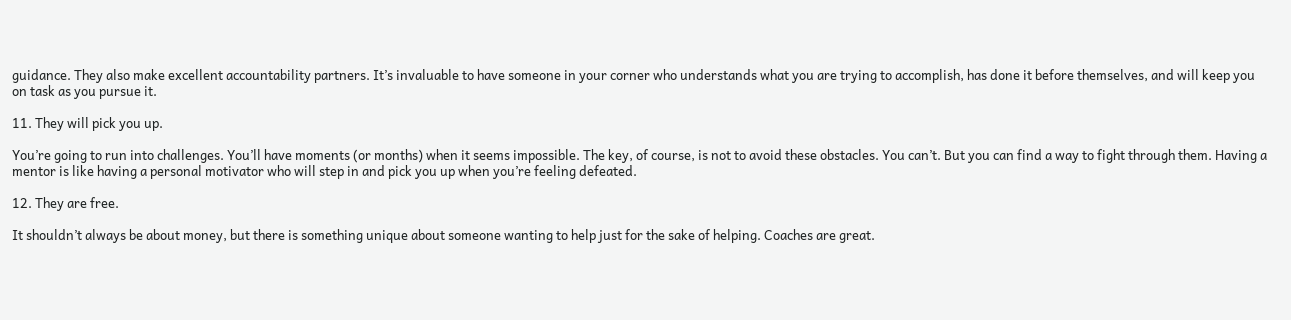guidance. They also make excellent accountability partners. It’s invaluable to have someone in your corner who understands what you are trying to accomplish, has done it before themselves, and will keep you on task as you pursue it.

11. They will pick you up.

You’re going to run into challenges. You’ll have moments (or months) when it seems impossible. The key, of course, is not to avoid these obstacles. You can’t. But you can find a way to fight through them. Having a mentor is like having a personal motivator who will step in and pick you up when you’re feeling defeated.

12. They are free.

It shouldn’t always be about money, but there is something unique about someone wanting to help just for the sake of helping. Coaches are great.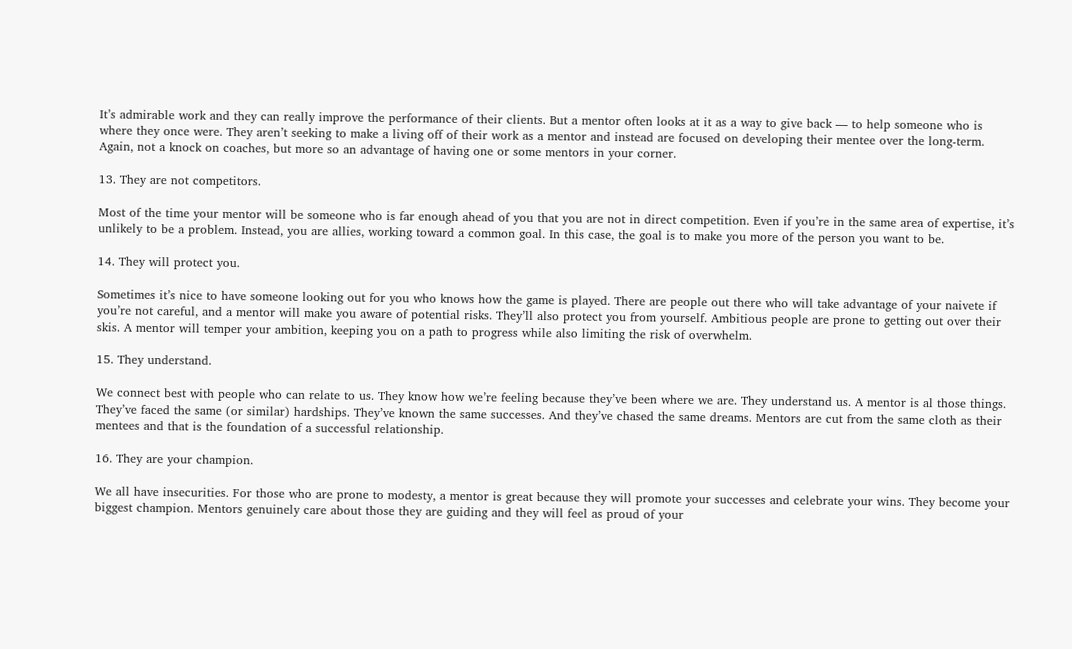It’s admirable work and they can really improve the performance of their clients. But a mentor often looks at it as a way to give back — to help someone who is where they once were. They aren’t seeking to make a living off of their work as a mentor and instead are focused on developing their mentee over the long-term. Again, not a knock on coaches, but more so an advantage of having one or some mentors in your corner.

13. They are not competitors.

Most of the time your mentor will be someone who is far enough ahead of you that you are not in direct competition. Even if you’re in the same area of expertise, it’s unlikely to be a problem. Instead, you are allies, working toward a common goal. In this case, the goal is to make you more of the person you want to be.

14. They will protect you.

Sometimes it’s nice to have someone looking out for you who knows how the game is played. There are people out there who will take advantage of your naivete if you’re not careful, and a mentor will make you aware of potential risks. They’ll also protect you from yourself. Ambitious people are prone to getting out over their skis. A mentor will temper your ambition, keeping you on a path to progress while also limiting the risk of overwhelm.

15. They understand.

We connect best with people who can relate to us. They know how we’re feeling because they’ve been where we are. They understand us. A mentor is al those things. They’ve faced the same (or similar) hardships. They’ve known the same successes. And they’ve chased the same dreams. Mentors are cut from the same cloth as their mentees and that is the foundation of a successful relationship.

16. They are your champion.

We all have insecurities. For those who are prone to modesty, a mentor is great because they will promote your successes and celebrate your wins. They become your biggest champion. Mentors genuinely care about those they are guiding and they will feel as proud of your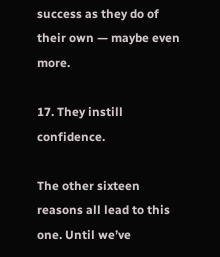success as they do of their own — maybe even more.

17. They instill confidence.

The other sixteen reasons all lead to this one. Until we’ve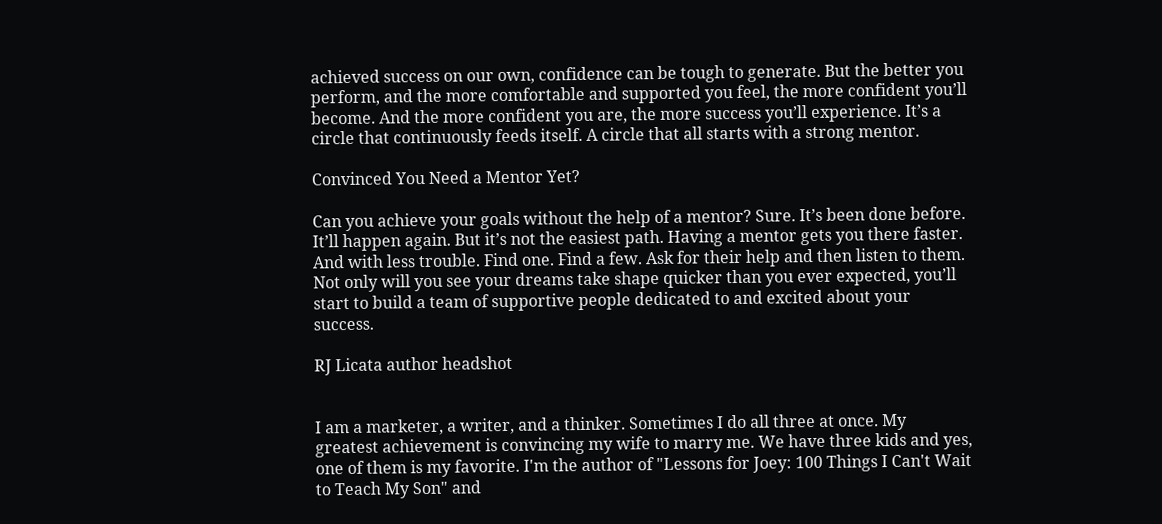achieved success on our own, confidence can be tough to generate. But the better you perform, and the more comfortable and supported you feel, the more confident you’ll become. And the more confident you are, the more success you’ll experience. It’s a circle that continuously feeds itself. A circle that all starts with a strong mentor.

Convinced You Need a Mentor Yet?

Can you achieve your goals without the help of a mentor? Sure. It’s been done before. It’ll happen again. But it’s not the easiest path. Having a mentor gets you there faster. And with less trouble. Find one. Find a few. Ask for their help and then listen to them. Not only will you see your dreams take shape quicker than you ever expected, you’ll start to build a team of supportive people dedicated to and excited about your success.

RJ Licata author headshot


I am a marketer, a writer, and a thinker. Sometimes I do all three at once. My greatest achievement is convincing my wife to marry me. We have three kids and yes, one of them is my favorite. I'm the author of "Lessons for Joey: 100 Things I Can't Wait to Teach My Son" and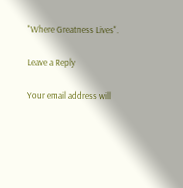"Where Greatness Lives".

Leave a Reply

Your email address will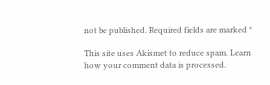not be published. Required fields are marked *

This site uses Akismet to reduce spam. Learn how your comment data is processed.